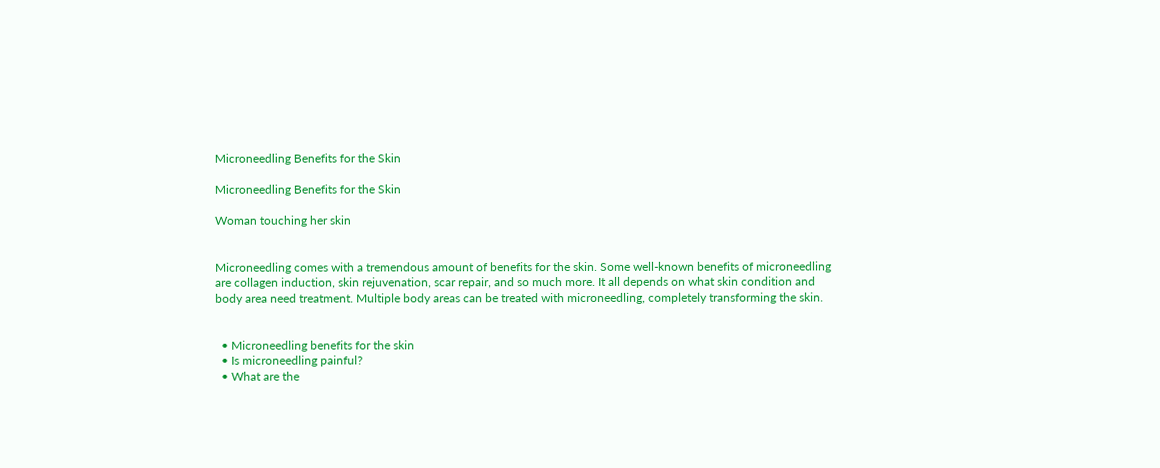Microneedling Benefits for the Skin

Microneedling Benefits for the Skin

Woman touching her skin


Microneedling comes with a tremendous amount of benefits for the skin. Some well-known benefits of microneedling are collagen induction, skin rejuvenation, scar repair, and so much more. It all depends on what skin condition and body area need treatment. Multiple body areas can be treated with microneedling, completely transforming the skin.


  • Microneedling benefits for the skin
  • Is microneedling painful?
  • What are the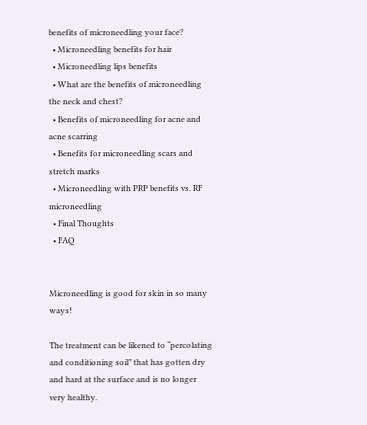benefits of microneedling your face?
  • Microneedling benefits for hair
  • Microneedling lips benefits
  • What are the benefits of microneedling the neck and chest?
  • Benefits of microneedling for acne and acne scarring
  • Benefits for microneedling scars and stretch marks
  • Microneedling with PRP benefits vs. RF microneedling
  • Final Thoughts
  • FAQ


Microneedling is good for skin in so many ways!

The treatment can be likened to “percolating and conditioning soil” that has gotten dry and hard at the surface and is no longer very healthy.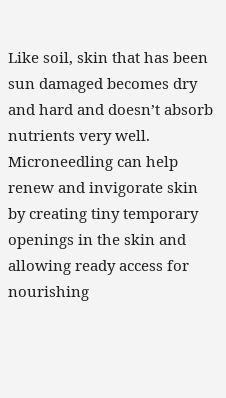Like soil, skin that has been sun damaged becomes dry and hard and doesn’t absorb nutrients very well. Microneedling can help renew and invigorate skin by creating tiny temporary openings in the skin and allowing ready access for nourishing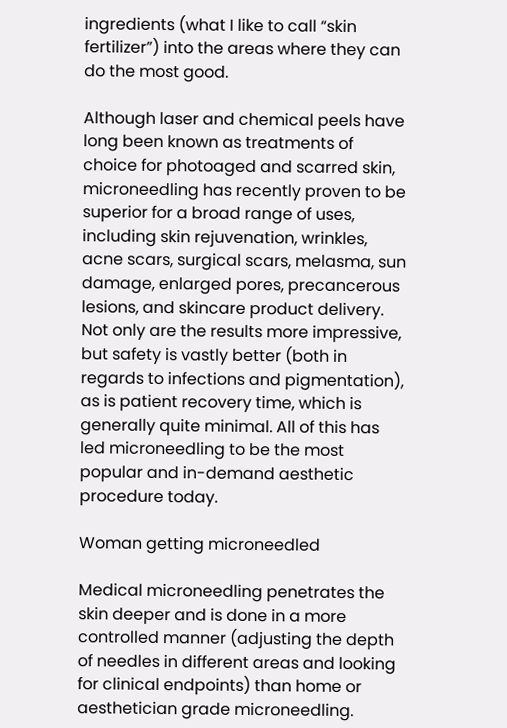ingredients (what I like to call “skin fertilizer”) into the areas where they can do the most good.

Although laser and chemical peels have long been known as treatments of choice for photoaged and scarred skin, microneedling has recently proven to be superior for a broad range of uses, including skin rejuvenation, wrinkles, acne scars, surgical scars, melasma, sun damage, enlarged pores, precancerous lesions, and skincare product delivery.  Not only are the results more impressive, but safety is vastly better (both in regards to infections and pigmentation), as is patient recovery time, which is generally quite minimal. All of this has led microneedling to be the most popular and in-demand aesthetic procedure today.

Woman getting microneedled

Medical microneedling penetrates the skin deeper and is done in a more controlled manner (adjusting the depth of needles in different areas and looking for clinical endpoints) than home or aesthetician grade microneedling.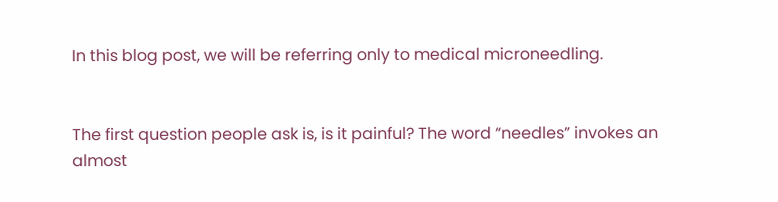In this blog post, we will be referring only to medical microneedling.


The first question people ask is, is it painful? The word “needles” invokes an almost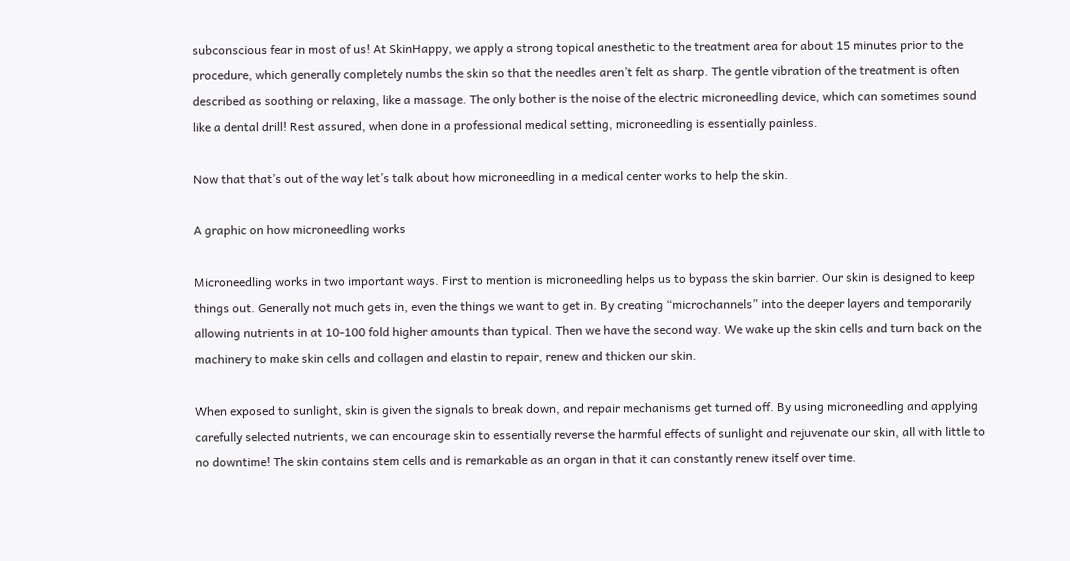subconscious fear in most of us! At SkinHappy, we apply a strong topical anesthetic to the treatment area for about 15 minutes prior to the procedure, which generally completely numbs the skin so that the needles aren’t felt as sharp. The gentle vibration of the treatment is often described as soothing or relaxing, like a massage. The only bother is the noise of the electric microneedling device, which can sometimes sound like a dental drill! Rest assured, when done in a professional medical setting, microneedling is essentially painless.

Now that that’s out of the way let’s talk about how microneedling in a medical center works to help the skin.

A graphic on how microneedling works

Microneedling works in two important ways. First to mention is microneedling helps us to bypass the skin barrier. Our skin is designed to keep things out. Generally not much gets in, even the things we want to get in. By creating “microchannels” into the deeper layers and temporarily allowing nutrients in at 10-100 fold higher amounts than typical. Then we have the second way. We wake up the skin cells and turn back on the machinery to make skin cells and collagen and elastin to repair, renew and thicken our skin.

When exposed to sunlight, skin is given the signals to break down, and repair mechanisms get turned off. By using microneedling and applying carefully selected nutrients, we can encourage skin to essentially reverse the harmful effects of sunlight and rejuvenate our skin, all with little to no downtime! The skin contains stem cells and is remarkable as an organ in that it can constantly renew itself over time.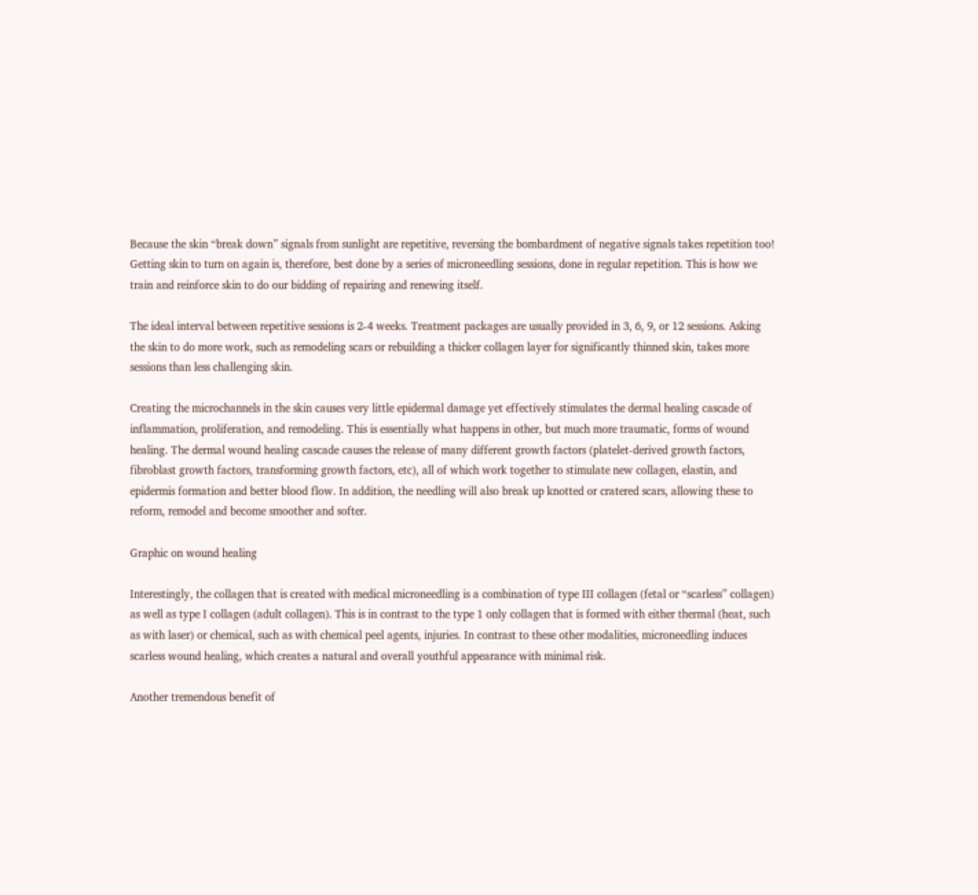Because the skin “break down” signals from sunlight are repetitive, reversing the bombardment of negative signals takes repetition too! Getting skin to turn on again is, therefore, best done by a series of microneedling sessions, done in regular repetition. This is how we train and reinforce skin to do our bidding of repairing and renewing itself.

The ideal interval between repetitive sessions is 2-4 weeks. Treatment packages are usually provided in 3, 6, 9, or 12 sessions. Asking the skin to do more work, such as remodeling scars or rebuilding a thicker collagen layer for significantly thinned skin, takes more sessions than less challenging skin.

Creating the microchannels in the skin causes very little epidermal damage yet effectively stimulates the dermal healing cascade of inflammation, proliferation, and remodeling. This is essentially what happens in other, but much more traumatic, forms of wound healing. The dermal wound healing cascade causes the release of many different growth factors (platelet-derived growth factors, fibroblast growth factors, transforming growth factors, etc), all of which work together to stimulate new collagen, elastin, and epidermis formation and better blood flow. In addition, the needling will also break up knotted or cratered scars, allowing these to reform, remodel and become smoother and softer.

Graphic on wound healing

Interestingly, the collagen that is created with medical microneedling is a combination of type III collagen (fetal or “scarless” collagen) as well as type I collagen (adult collagen). This is in contrast to the type 1 only collagen that is formed with either thermal (heat, such as with laser) or chemical, such as with chemical peel agents, injuries. In contrast to these other modalities, microneedling induces scarless wound healing, which creates a natural and overall youthful appearance with minimal risk.

Another tremendous benefit of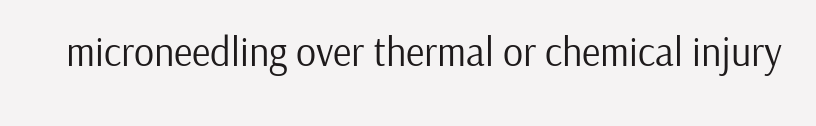microneedling over thermal or chemical injury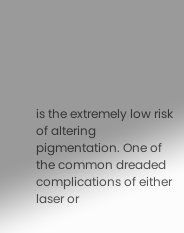is the extremely low risk of altering pigmentation. One of the common dreaded complications of either laser or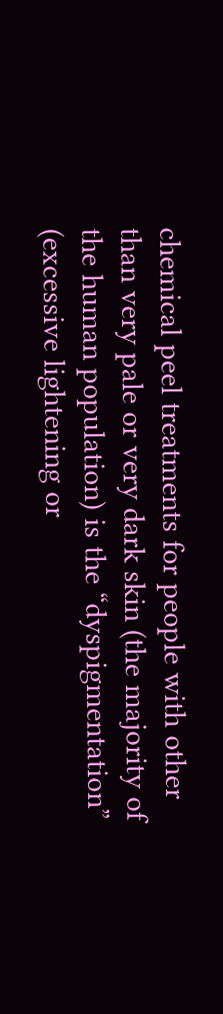chemical peel treatments for people with other than very pale or very dark skin (the majority of the human population) is the “dyspigmentation” (excessive lightening or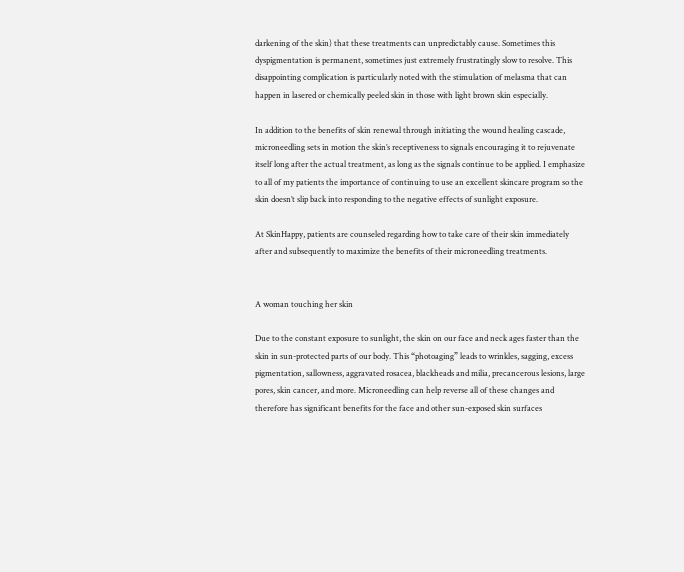darkening of the skin) that these treatments can unpredictably cause. Sometimes this dyspigmentation is permanent, sometimes just extremely frustratingly slow to resolve. This disappointing complication is particularly noted with the stimulation of melasma that can happen in lasered or chemically peeled skin in those with light brown skin especially.

In addition to the benefits of skin renewal through initiating the wound healing cascade, microneedling sets in motion the skin’s receptiveness to signals encouraging it to rejuvenate itself long after the actual treatment, as long as the signals continue to be applied. I emphasize to all of my patients the importance of continuing to use an excellent skincare program so the skin doesn’t slip back into responding to the negative effects of sunlight exposure.

At SkinHappy, patients are counseled regarding how to take care of their skin immediately after and subsequently to maximize the benefits of their microneedling treatments.


A woman touching her skin

Due to the constant exposure to sunlight, the skin on our face and neck ages faster than the skin in sun-protected parts of our body. This “photoaging” leads to wrinkles, sagging, excess pigmentation, sallowness, aggravated rosacea, blackheads and milia, precancerous lesions, large pores, skin cancer, and more. Microneedling can help reverse all of these changes and therefore has significant benefits for the face and other sun-exposed skin surfaces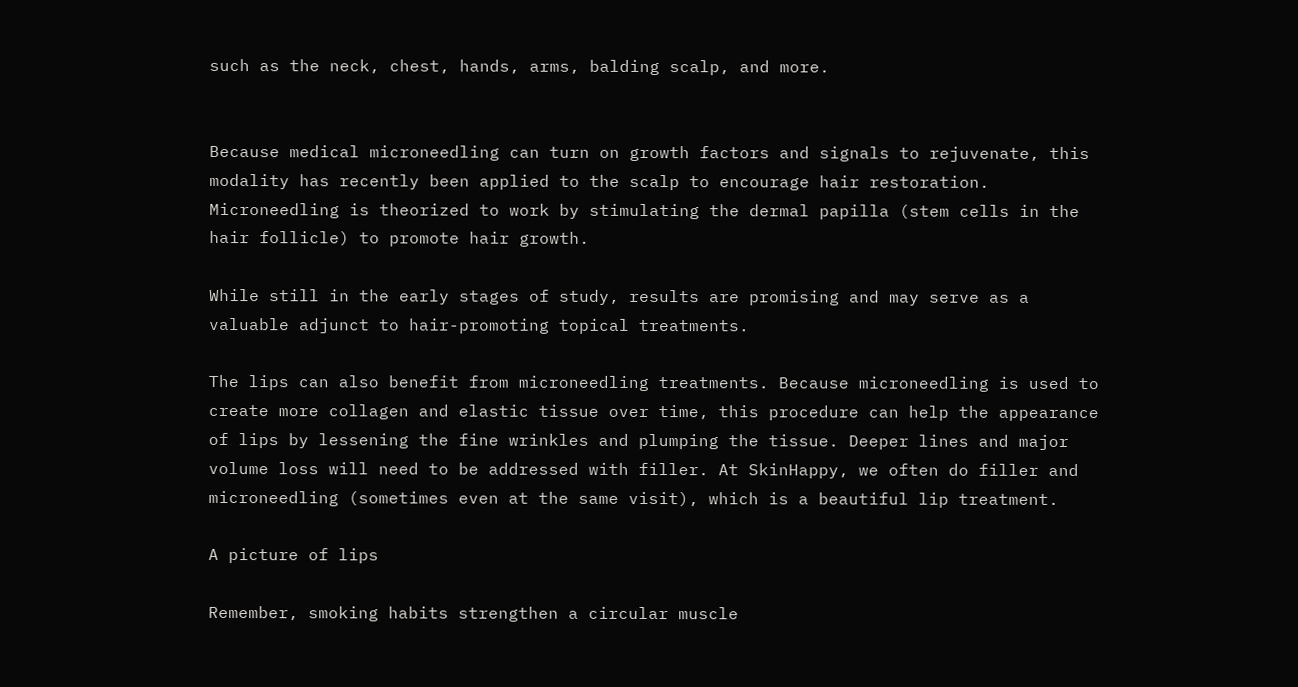such as the neck, chest, hands, arms, balding scalp, and more.


Because medical microneedling can turn on growth factors and signals to rejuvenate, this modality has recently been applied to the scalp to encourage hair restoration. Microneedling is theorized to work by stimulating the dermal papilla (stem cells in the hair follicle) to promote hair growth.

While still in the early stages of study, results are promising and may serve as a valuable adjunct to hair-promoting topical treatments.

The lips can also benefit from microneedling treatments. Because microneedling is used to create more collagen and elastic tissue over time, this procedure can help the appearance of lips by lessening the fine wrinkles and plumping the tissue. Deeper lines and major volume loss will need to be addressed with filler. At SkinHappy, we often do filler and microneedling (sometimes even at the same visit), which is a beautiful lip treatment.

A picture of lips

Remember, smoking habits strengthen a circular muscle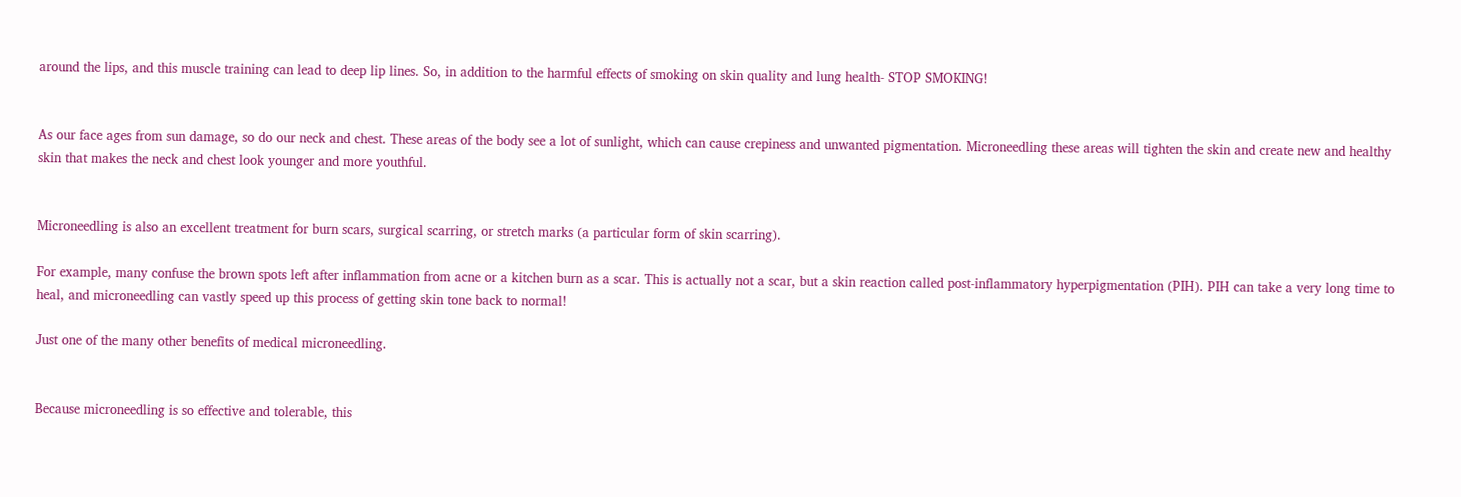around the lips, and this muscle training can lead to deep lip lines. So, in addition to the harmful effects of smoking on skin quality and lung health- STOP SMOKING!


As our face ages from sun damage, so do our neck and chest. These areas of the body see a lot of sunlight, which can cause crepiness and unwanted pigmentation. Microneedling these areas will tighten the skin and create new and healthy skin that makes the neck and chest look younger and more youthful.


Microneedling is also an excellent treatment for burn scars, surgical scarring, or stretch marks (a particular form of skin scarring).

For example, many confuse the brown spots left after inflammation from acne or a kitchen burn as a scar. This is actually not a scar, but a skin reaction called post-inflammatory hyperpigmentation (PIH). PIH can take a very long time to heal, and microneedling can vastly speed up this process of getting skin tone back to normal!

Just one of the many other benefits of medical microneedling.


Because microneedling is so effective and tolerable, this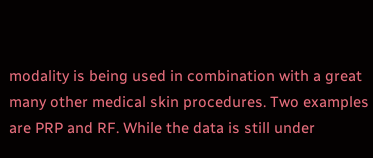modality is being used in combination with a great many other medical skin procedures. Two examples are PRP and RF. While the data is still under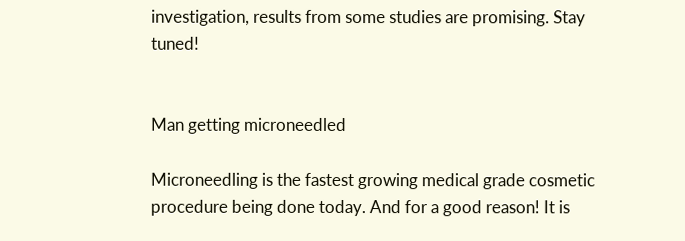investigation, results from some studies are promising. Stay tuned!


Man getting microneedled

Microneedling is the fastest growing medical grade cosmetic procedure being done today. And for a good reason! It is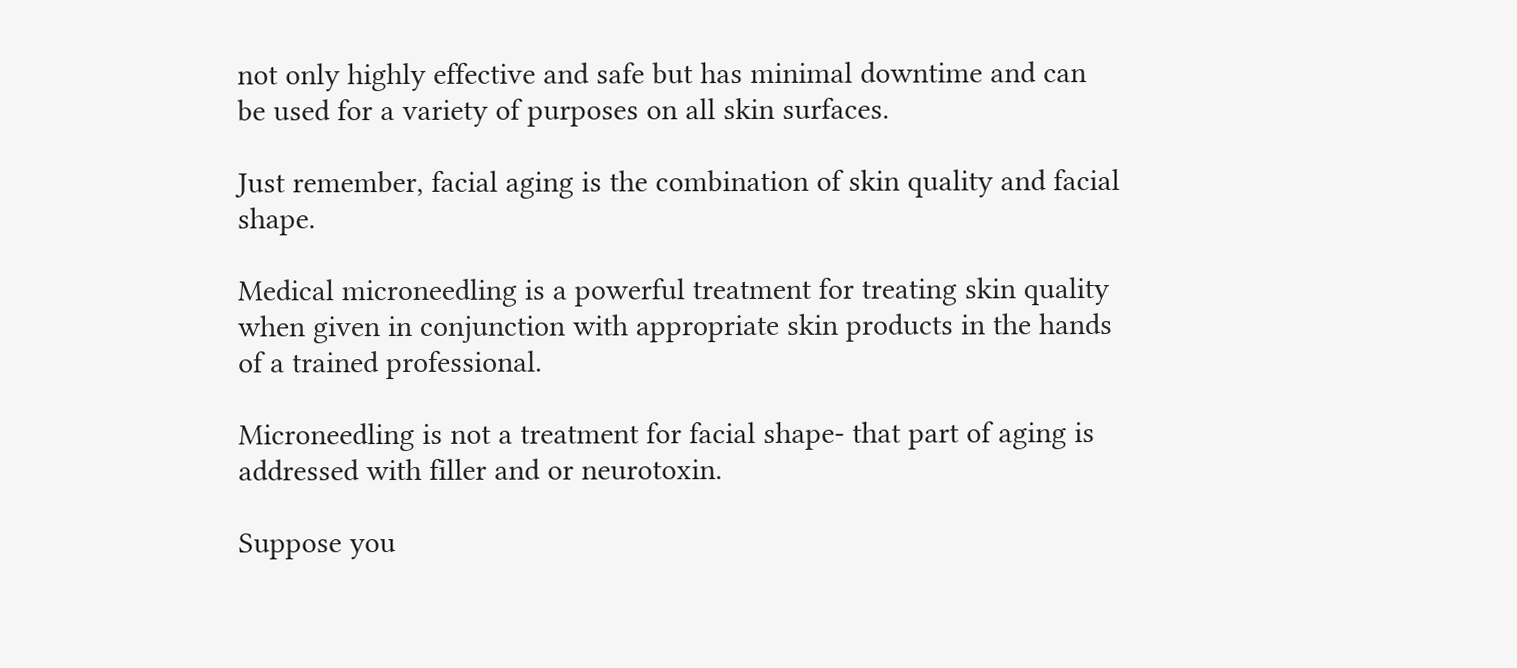not only highly effective and safe but has minimal downtime and can be used for a variety of purposes on all skin surfaces.

Just remember, facial aging is the combination of skin quality and facial shape.

Medical microneedling is a powerful treatment for treating skin quality when given in conjunction with appropriate skin products in the hands of a trained professional.

Microneedling is not a treatment for facial shape- that part of aging is addressed with filler and or neurotoxin.

Suppose you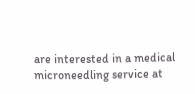are interested in a medical microneedling service at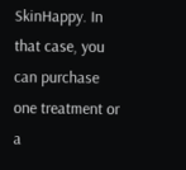SkinHappy. In that case, you can purchase one treatment or a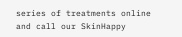series of treatments online and call our SkinHappy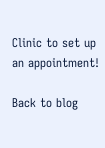Clinic to set up an appointment!

Back to blog